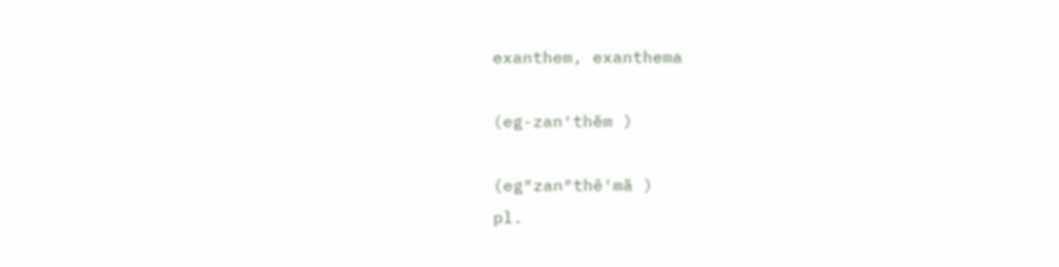exanthem, exanthema

(eg-zan′thĕm )

(eg″zan″thē′mă )
pl.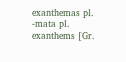exanthemas pl. -mata pl. exanthems [Gr.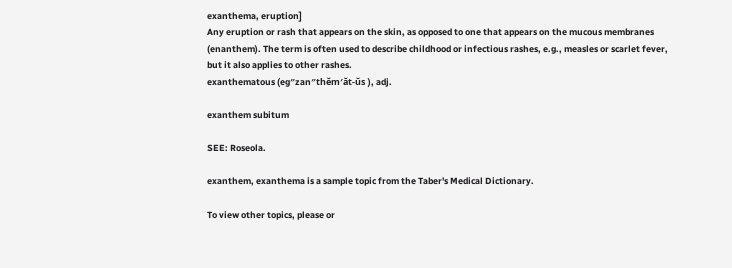exanthema, eruption]
Any eruption or rash that appears on the skin, as opposed to one that appears on the mucous membranes (enanthem). The term is often used to describe childhood or infectious rashes, e.g., measles or scarlet fever, but it also applies to other rashes.
exanthematous (eg″zan″thĕm′ăt-ŭs ), adj.

exanthem subitum

SEE: Roseola.

exanthem, exanthema is a sample topic from the Taber's Medical Dictionary.

To view other topics, please or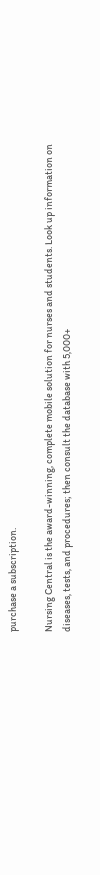purchase a subscription.

Nursing Central is the award-winning, complete mobile solution for nurses and students. Look up information on diseases, tests, and procedures; then consult the database with 5,000+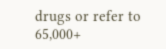drugs or refer to 65,000+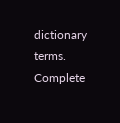dictionary terms. Complete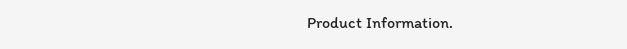Product Information.